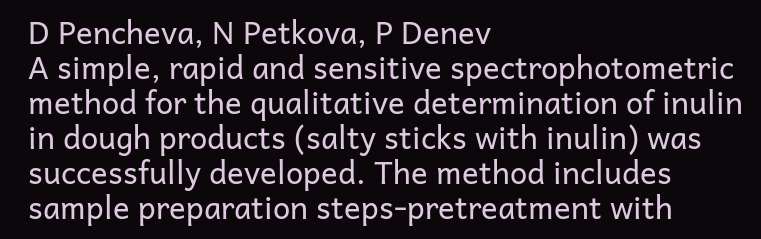D Pencheva, N Petkova, P Denev
A simple, rapid and sensitive spectrophotometric method for the qualitative determination of inulin in dough products (salty sticks with inulin) was successfully developed. The method includes sample preparation steps-pretreatment with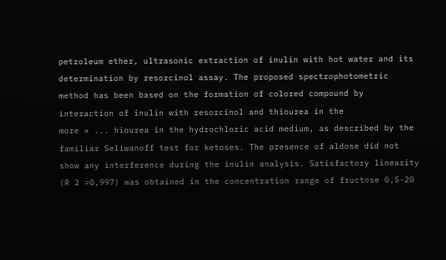petroleum ether, ultrasonic extraction of inulin with hot water and its determination by resorcinol assay. The proposed spectrophotometric method has been based on the formation of colored compound by interaction of inulin with resorcinol and thiourea in the
more » ... hiourea in the hydrochloric acid medium, as described by the familiar Seliwanoff test for ketoses. The presence of aldose did not show any interference during the inulin analysis. Satisfactory linearity (R 2 =0,997) was obtained in the concentration range of fructose 0,5-20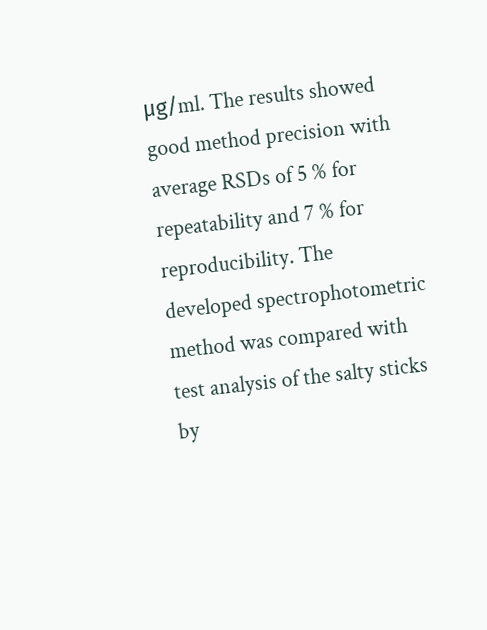μg/ml. The results showed good method precision with average RSDs of 5 % for repeatability and 7 % for reproducibility. The developed spectrophotometric method was compared with test analysis of the salty sticks by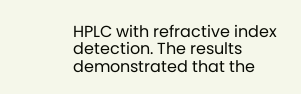HPLC with refractive index detection. The results demonstrated that the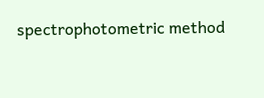spectrophotometric method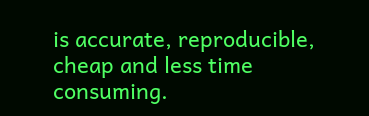is accurate, reproducible, cheap and less time consuming.